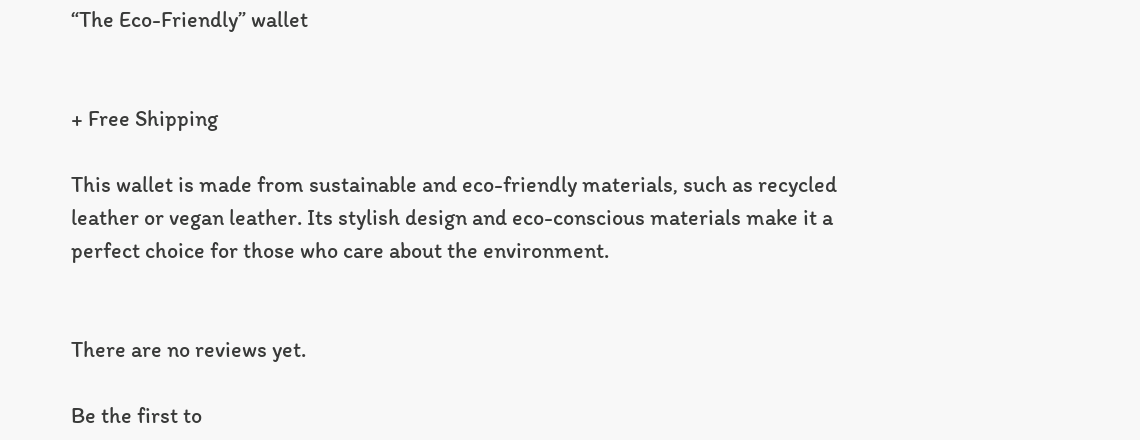“The Eco-Friendly” wallet


+ Free Shipping

This wallet is made from sustainable and eco-friendly materials, such as recycled leather or vegan leather. Its stylish design and eco-conscious materials make it a perfect choice for those who care about the environment.


There are no reviews yet.

Be the first to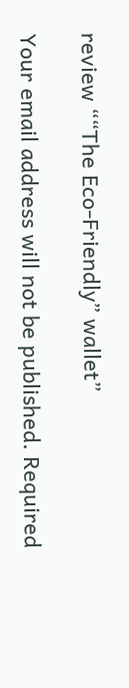review ““The Eco-Friendly” wallet”

Your email address will not be published. Required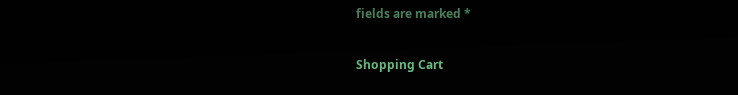fields are marked *

Shopping Cart